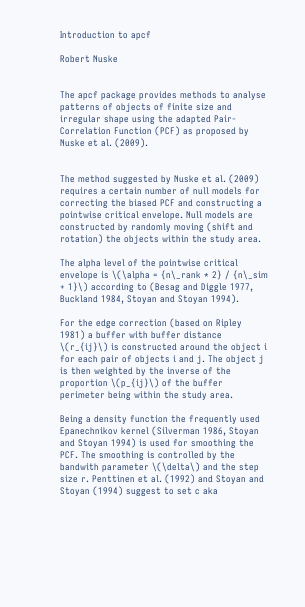Introduction to apcf

Robert Nuske


The apcf package provides methods to analyse patterns of objects of finite size and irregular shape using the adapted Pair-Correlation Function (PCF) as proposed by Nuske et al. (2009).


The method suggested by Nuske et al. (2009) requires a certain number of null models for correcting the biased PCF and constructing a pointwise critical envelope. Null models are constructed by randomly moving (shift and rotation) the objects within the study area.

The alpha level of the pointwise critical envelope is \(\alpha = {n\_rank * 2} / {n\_sim + 1}\) according to (Besag and Diggle 1977, Buckland 1984, Stoyan and Stoyan 1994).

For the edge correction (based on Ripley 1981) a buffer with buffer distance \(r_{ij}\) is constructed around the object i for each pair of objects i and j. The object j is then weighted by the inverse of the proportion \(p_{ij}\) of the buffer perimeter being within the study area.

Being a density function the frequently used Epanechnikov kernel (Silverman 1986, Stoyan and Stoyan 1994) is used for smoothing the PCF. The smoothing is controlled by the bandwith parameter \(\delta\) and the step size r. Penttinen et al. (1992) and Stoyan and Stoyan (1994) suggest to set c aka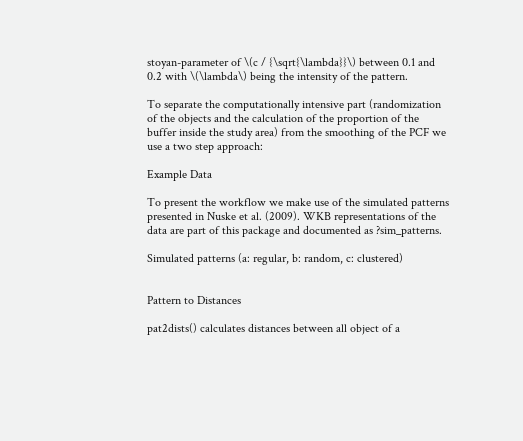stoyan-parameter of \(c / {\sqrt{\lambda}}\) between 0.1 and 0.2 with \(\lambda\) being the intensity of the pattern.

To separate the computationally intensive part (randomization of the objects and the calculation of the proportion of the buffer inside the study area) from the smoothing of the PCF we use a two step approach:

Example Data

To present the workflow we make use of the simulated patterns presented in Nuske et al. (2009). WKB representations of the data are part of this package and documented as ?sim_patterns.

Simulated patterns (a: regular, b: random, c: clustered)


Pattern to Distances

pat2dists() calculates distances between all object of a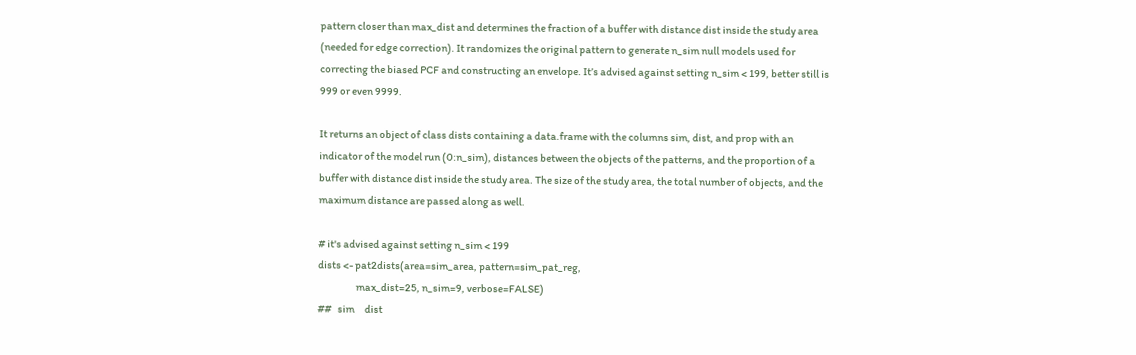pattern closer than max_dist and determines the fraction of a buffer with distance dist inside the study area (needed for edge correction). It randomizes the original pattern to generate n_sim null models used for correcting the biased PCF and constructing an envelope. It’s advised against setting n_sim < 199, better still is 999 or even 9999.

It returns an object of class dists containing a data.frame with the columns sim, dist, and prop with an indicator of the model run (0:n_sim), distances between the objects of the patterns, and the proportion of a buffer with distance dist inside the study area. The size of the study area, the total number of objects, and the maximum distance are passed along as well.

# it's advised against setting n_sim < 199
dists <- pat2dists(area=sim_area, pattern=sim_pat_reg,
                   max_dist=25, n_sim=9, verbose=FALSE)
##   sim     dist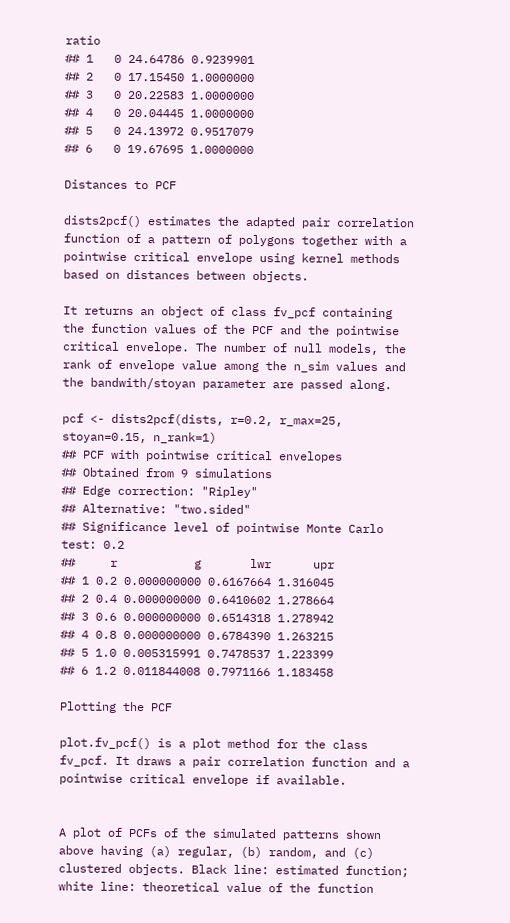ratio
## 1   0 24.64786 0.9239901
## 2   0 17.15450 1.0000000
## 3   0 20.22583 1.0000000
## 4   0 20.04445 1.0000000
## 5   0 24.13972 0.9517079
## 6   0 19.67695 1.0000000

Distances to PCF

dists2pcf() estimates the adapted pair correlation function of a pattern of polygons together with a pointwise critical envelope using kernel methods based on distances between objects.

It returns an object of class fv_pcf containing the function values of the PCF and the pointwise critical envelope. The number of null models, the rank of envelope value among the n_sim values and the bandwith/stoyan parameter are passed along.

pcf <- dists2pcf(dists, r=0.2, r_max=25, stoyan=0.15, n_rank=1)
## PCF with pointwise critical envelopes
## Obtained from 9 simulations
## Edge correction: "Ripley"
## Alternative: "two.sided"
## Significance level of pointwise Monte Carlo test: 0.2
##     r           g       lwr      upr
## 1 0.2 0.000000000 0.6167664 1.316045
## 2 0.4 0.000000000 0.6410602 1.278664
## 3 0.6 0.000000000 0.6514318 1.278942
## 4 0.8 0.000000000 0.6784390 1.263215
## 5 1.0 0.005315991 0.7478537 1.223399
## 6 1.2 0.011844008 0.7971166 1.183458

Plotting the PCF

plot.fv_pcf() is a plot method for the class fv_pcf. It draws a pair correlation function and a pointwise critical envelope if available.


A plot of PCFs of the simulated patterns shown above having (a) regular, (b) random, and (c) clustered objects. Black line: estimated function; white line: theoretical value of the function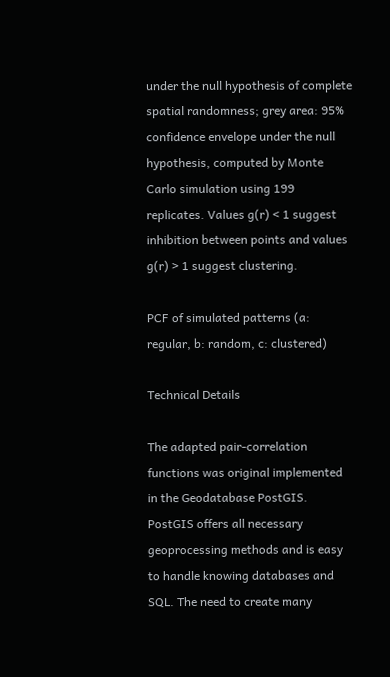under the null hypothesis of complete spatial randomness; grey area: 95% confidence envelope under the null hypothesis, computed by Monte Carlo simulation using 199 replicates. Values g(r) < 1 suggest inhibition between points and values g(r) > 1 suggest clustering.

PCF of simulated patterns (a: regular, b: random, c: clustered)

Technical Details

The adapted pair-correlation functions was original implemented in the Geodatabase PostGIS. PostGIS offers all necessary geoprocessing methods and is easy to handle knowing databases and SQL. The need to create many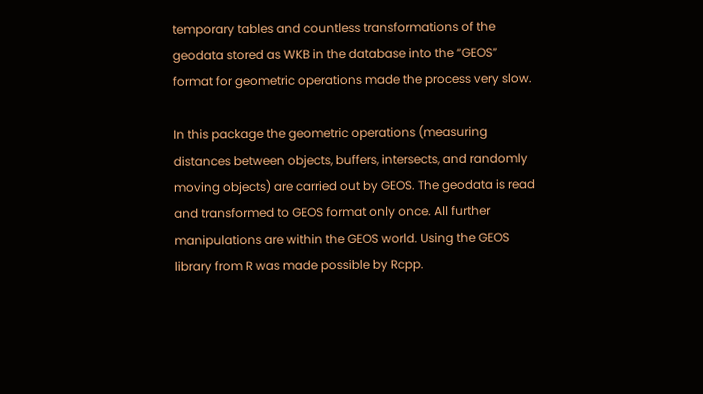temporary tables and countless transformations of the geodata stored as WKB in the database into the “GEOS” format for geometric operations made the process very slow.

In this package the geometric operations (measuring distances between objects, buffers, intersects, and randomly moving objects) are carried out by GEOS. The geodata is read and transformed to GEOS format only once. All further manipulations are within the GEOS world. Using the GEOS library from R was made possible by Rcpp.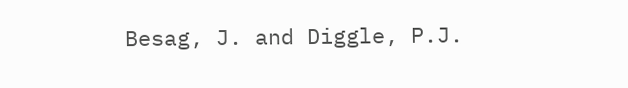Besag, J. and Diggle, P.J.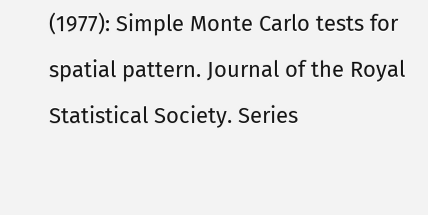(1977): Simple Monte Carlo tests for spatial pattern. Journal of the Royal Statistical Society. Series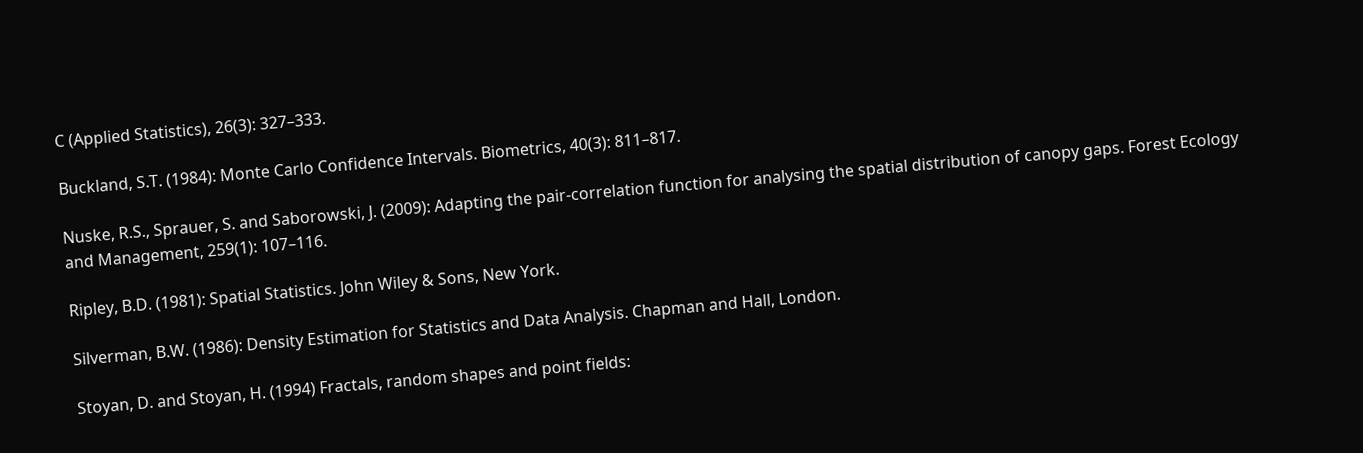C (Applied Statistics), 26(3): 327–333.

Buckland, S.T. (1984): Monte Carlo Confidence Intervals. Biometrics, 40(3): 811–817.

Nuske, R.S., Sprauer, S. and Saborowski, J. (2009): Adapting the pair-correlation function for analysing the spatial distribution of canopy gaps. Forest Ecology and Management, 259(1): 107–116.

Ripley, B.D. (1981): Spatial Statistics. John Wiley & Sons, New York.

Silverman, B.W. (1986): Density Estimation for Statistics and Data Analysis. Chapman and Hall, London.

Stoyan, D. and Stoyan, H. (1994) Fractals, random shapes and point fields: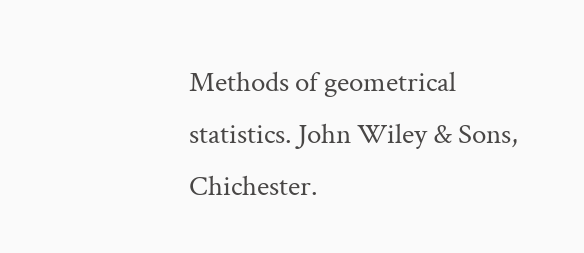Methods of geometrical statistics. John Wiley & Sons, Chichester.